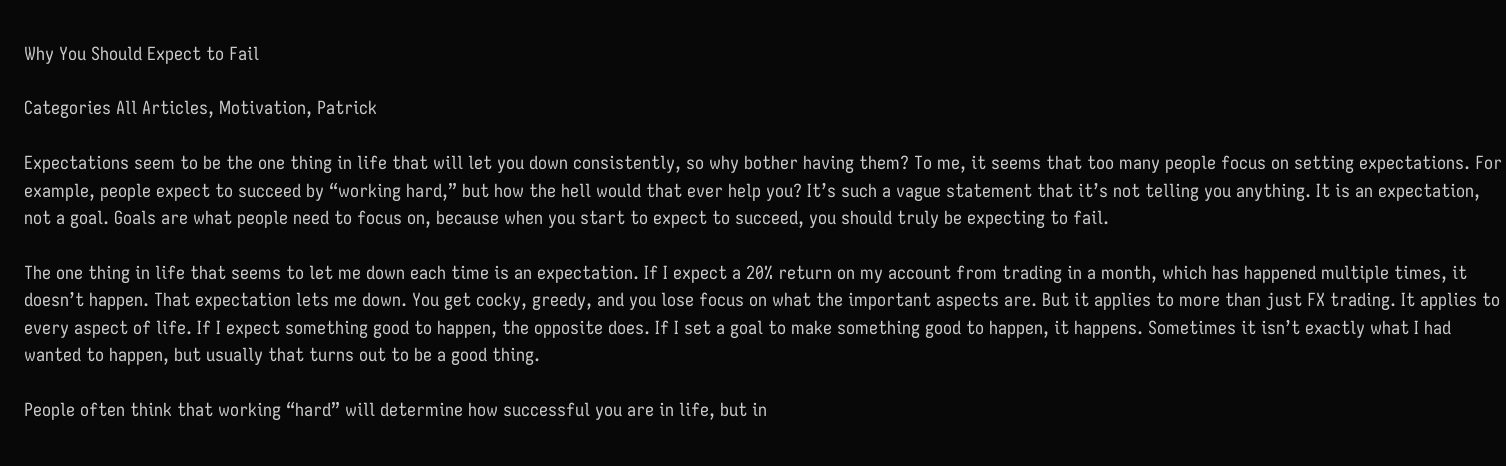Why You Should Expect to Fail

Categories All Articles, Motivation, Patrick

Expectations seem to be the one thing in life that will let you down consistently, so why bother having them? To me, it seems that too many people focus on setting expectations. For example, people expect to succeed by “working hard,” but how the hell would that ever help you? It’s such a vague statement that it’s not telling you anything. It is an expectation, not a goal. Goals are what people need to focus on, because when you start to expect to succeed, you should truly be expecting to fail.

The one thing in life that seems to let me down each time is an expectation. If I expect a 20% return on my account from trading in a month, which has happened multiple times, it doesn’t happen. That expectation lets me down. You get cocky, greedy, and you lose focus on what the important aspects are. But it applies to more than just FX trading. It applies to every aspect of life. If I expect something good to happen, the opposite does. If I set a goal to make something good to happen, it happens. Sometimes it isn’t exactly what I had wanted to happen, but usually that turns out to be a good thing.

People often think that working “hard” will determine how successful you are in life, but in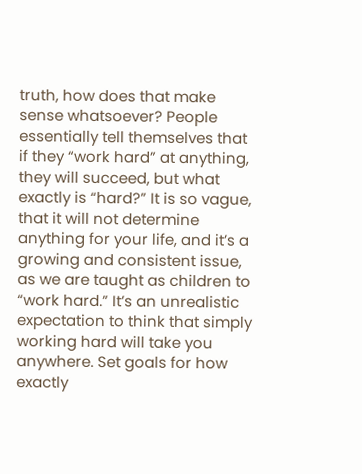truth, how does that make sense whatsoever? People essentially tell themselves that if they “work hard” at anything, they will succeed, but what exactly is “hard?” It is so vague, that it will not determine anything for your life, and it’s a growing and consistent issue, as we are taught as children to “work hard.” It’s an unrealistic expectation to think that simply working hard will take you anywhere. Set goals for how exactly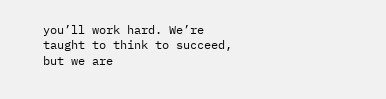you’ll work hard. We’re taught to think to succeed, but we are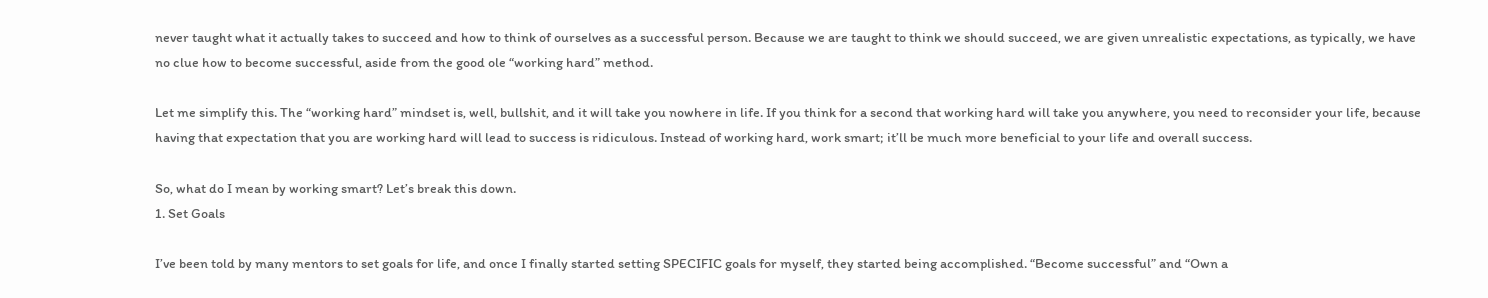never taught what it actually takes to succeed and how to think of ourselves as a successful person. Because we are taught to think we should succeed, we are given unrealistic expectations, as typically, we have no clue how to become successful, aside from the good ole “working hard” method.

Let me simplify this. The “working hard” mindset is, well, bullshit, and it will take you nowhere in life. If you think for a second that working hard will take you anywhere, you need to reconsider your life, because having that expectation that you are working hard will lead to success is ridiculous. Instead of working hard, work smart; it’ll be much more beneficial to your life and overall success.

So, what do I mean by working smart? Let’s break this down.
1. Set Goals

I’ve been told by many mentors to set goals for life, and once I finally started setting SPECIFIC goals for myself, they started being accomplished. “Become successful” and “Own a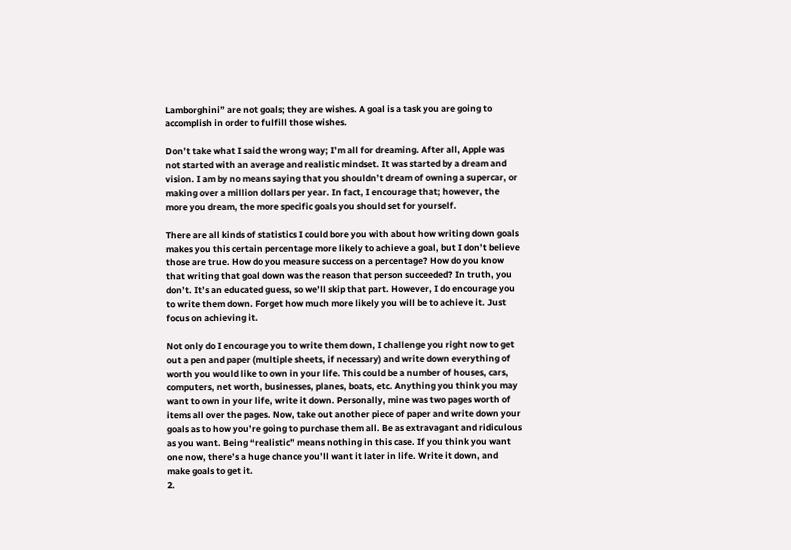Lamborghini” are not goals; they are wishes. A goal is a task you are going to accomplish in order to fulfill those wishes.

Don’t take what I said the wrong way; I’m all for dreaming. After all, Apple was not started with an average and realistic mindset. It was started by a dream and vision. I am by no means saying that you shouldn’t dream of owning a supercar, or making over a million dollars per year. In fact, I encourage that; however, the more you dream, the more specific goals you should set for yourself.

There are all kinds of statistics I could bore you with about how writing down goals makes you this certain percentage more likely to achieve a goal, but I don’t believe those are true. How do you measure success on a percentage? How do you know that writing that goal down was the reason that person succeeded? In truth, you don’t. It’s an educated guess, so we’ll skip that part. However, I do encourage you to write them down. Forget how much more likely you will be to achieve it. Just focus on achieving it.

Not only do I encourage you to write them down, I challenge you right now to get out a pen and paper (multiple sheets, if necessary) and write down everything of worth you would like to own in your life. This could be a number of houses, cars, computers, net worth, businesses, planes, boats, etc. Anything you think you may want to own in your life, write it down. Personally, mine was two pages worth of items all over the pages. Now, take out another piece of paper and write down your goals as to how you’re going to purchase them all. Be as extravagant and ridiculous as you want. Being “realistic” means nothing in this case. If you think you want one now, there’s a huge chance you’ll want it later in life. Write it down, and make goals to get it.
2.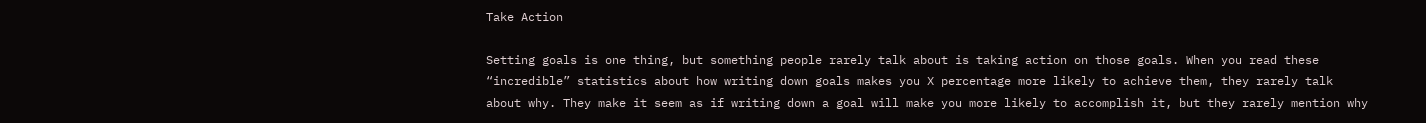Take Action

Setting goals is one thing, but something people rarely talk about is taking action on those goals. When you read these “incredible” statistics about how writing down goals makes you X percentage more likely to achieve them, they rarely talk about why. They make it seem as if writing down a goal will make you more likely to accomplish it, but they rarely mention why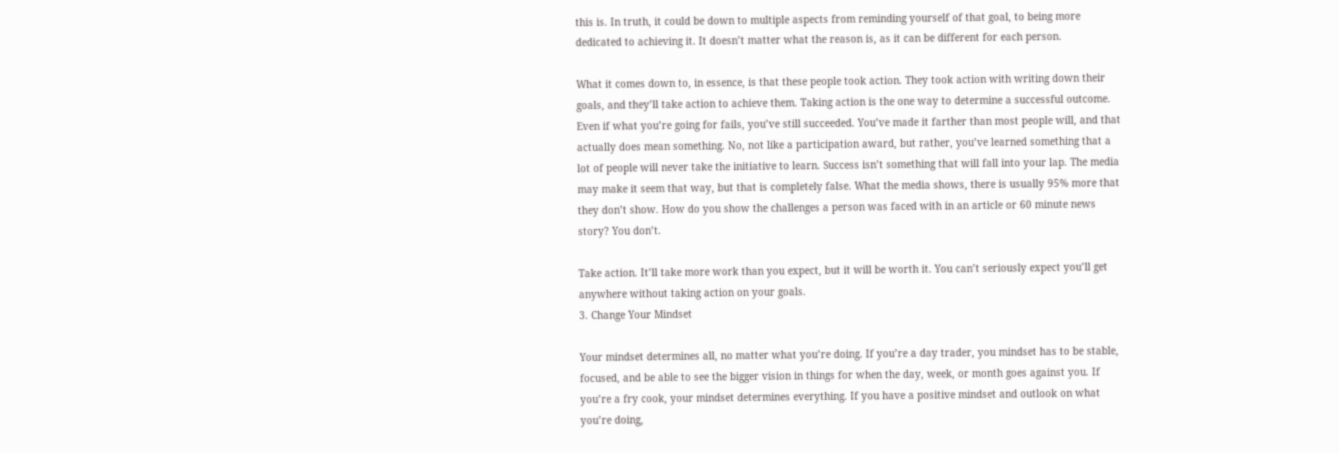this is. In truth, it could be down to multiple aspects from reminding yourself of that goal, to being more dedicated to achieving it. It doesn’t matter what the reason is, as it can be different for each person.

What it comes down to, in essence, is that these people took action. They took action with writing down their goals, and they’ll take action to achieve them. Taking action is the one way to determine a successful outcome. Even if what you’re going for fails, you’ve still succeeded. You’ve made it farther than most people will, and that actually does mean something. No, not like a participation award, but rather, you’ve learned something that a lot of people will never take the initiative to learn. Success isn’t something that will fall into your lap. The media may make it seem that way, but that is completely false. What the media shows, there is usually 95% more that they don’t show. How do you show the challenges a person was faced with in an article or 60 minute news story? You don’t.

Take action. It’ll take more work than you expect, but it will be worth it. You can’t seriously expect you’ll get anywhere without taking action on your goals.
3. Change Your Mindset

Your mindset determines all, no matter what you’re doing. If you’re a day trader, you mindset has to be stable, focused, and be able to see the bigger vision in things for when the day, week, or month goes against you. If you’re a fry cook, your mindset determines everything. If you have a positive mindset and outlook on what you’re doing,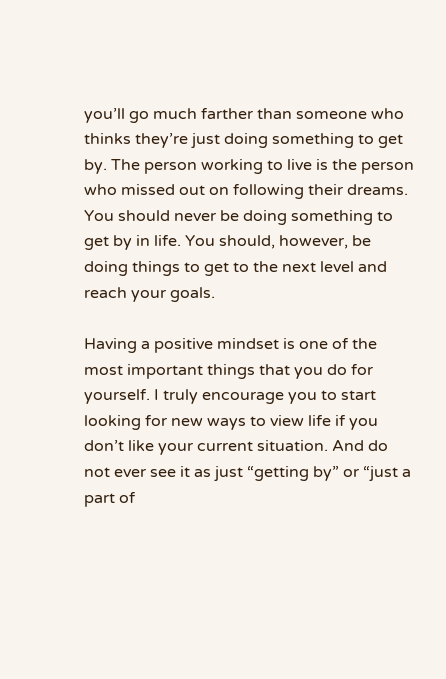you’ll go much farther than someone who thinks they’re just doing something to get by. The person working to live is the person who missed out on following their dreams. You should never be doing something to get by in life. You should, however, be doing things to get to the next level and reach your goals.

Having a positive mindset is one of the most important things that you do for yourself. I truly encourage you to start looking for new ways to view life if you don’t like your current situation. And do not ever see it as just “getting by” or “just a part of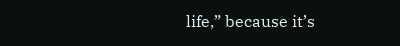life,” because it’s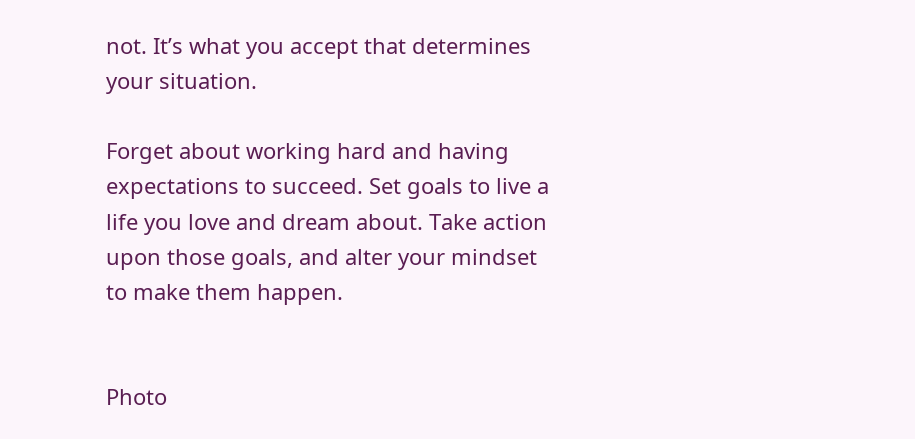not. It’s what you accept that determines your situation.

Forget about working hard and having expectations to succeed. Set goals to live a life you love and dream about. Take action upon those goals, and alter your mindset to make them happen.


Photo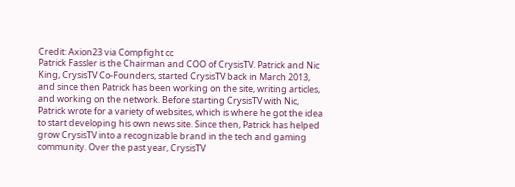Credit: Axion23 via Compfight cc
Patrick Fassler is the Chairman and COO of CrysisTV. Patrick and Nic King, CrysisTV Co-Founders, started CrysisTV back in March 2013, and since then Patrick has been working on the site, writing articles, and working on the network. Before starting CrysisTV with Nic, Patrick wrote for a variety of websites, which is where he got the idea to start developing his own news site. Since then, Patrick has helped grow CrysisTV into a recognizable brand in the tech and gaming community. Over the past year, CrysisTV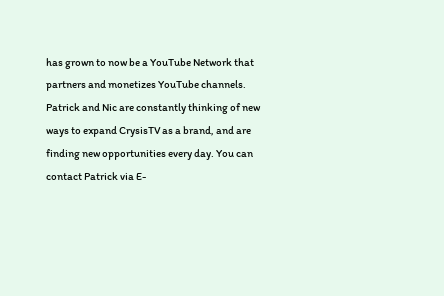has grown to now be a YouTube Network that partners and monetizes YouTube channels. Patrick and Nic are constantly thinking of new ways to expand CrysisTV as a brand, and are finding new opportunities every day. You can contact Patrick via E-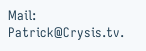Mail: Patrick@Crysis.tv.